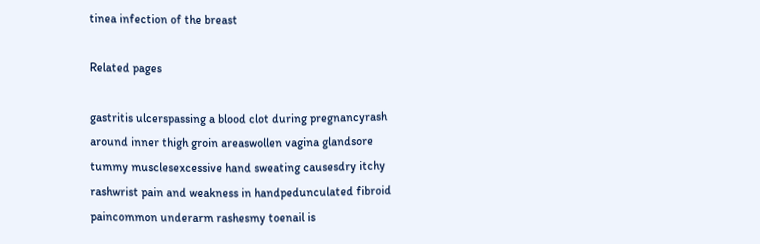tinea infection of the breast

Related pages

gastritis ulcerspassing a blood clot during pregnancyrash around inner thigh groin areaswollen vagina glandsore tummy musclesexcessive hand sweating causesdry itchy rashwrist pain and weakness in handpedunculated fibroid paincommon underarm rashesmy toenail is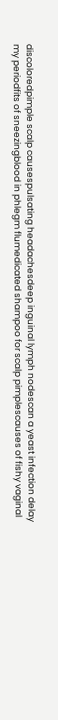discoloredpimple scalp causespulsating headachesdeep inguinal lymph nodescan a yeast infection delay my periodfits of sneezingblood in phlegm flumedicated shampoo for scalp pimplescauses of fishy vaginal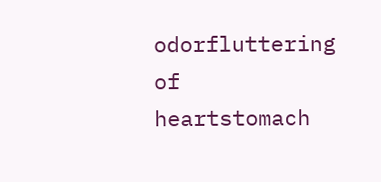odorfluttering of heartstomach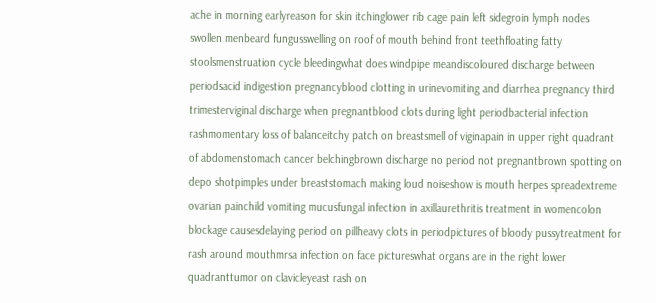ache in morning earlyreason for skin itchinglower rib cage pain left sidegroin lymph nodes swollen menbeard fungusswelling on roof of mouth behind front teethfloating fatty stoolsmenstruation cycle bleedingwhat does windpipe meandiscoloured discharge between periodsacid indigestion pregnancyblood clotting in urinevomiting and diarrhea pregnancy third trimesterviginal discharge when pregnantblood clots during light periodbacterial infection rashmomentary loss of balanceitchy patch on breastsmell of viginapain in upper right quadrant of abdomenstomach cancer belchingbrown discharge no period not pregnantbrown spotting on depo shotpimples under breaststomach making loud noiseshow is mouth herpes spreadextreme ovarian painchild vomiting mucusfungal infection in axillaurethritis treatment in womencolon blockage causesdelaying period on pillheavy clots in periodpictures of bloody pussytreatment for rash around mouthmrsa infection on face pictureswhat organs are in the right lower quadranttumor on clavicleyeast rash on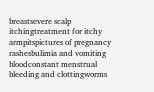breastsevere scalp itchingtreatment for itchy armpitspictures of pregnancy rashesbulimia and vomiting bloodconstant menstrual bleeding and clottingworms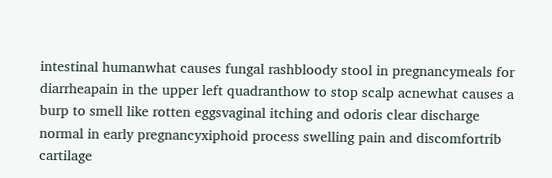intestinal humanwhat causes fungal rashbloody stool in pregnancymeals for diarrheapain in the upper left quadranthow to stop scalp acnewhat causes a burp to smell like rotten eggsvaginal itching and odoris clear discharge normal in early pregnancyxiphoid process swelling pain and discomfortrib cartilage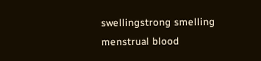swellingstrong smelling menstrual blood